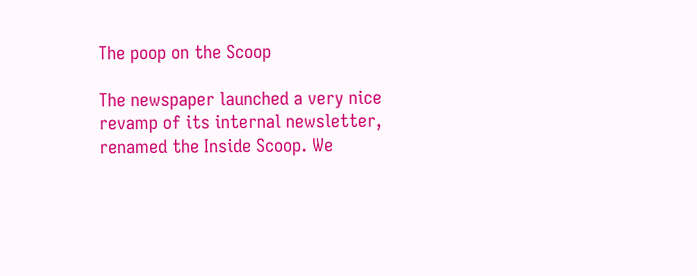The poop on the Scoop

The newspaper launched a very nice revamp of its internal newsletter, renamed the Inside Scoop. We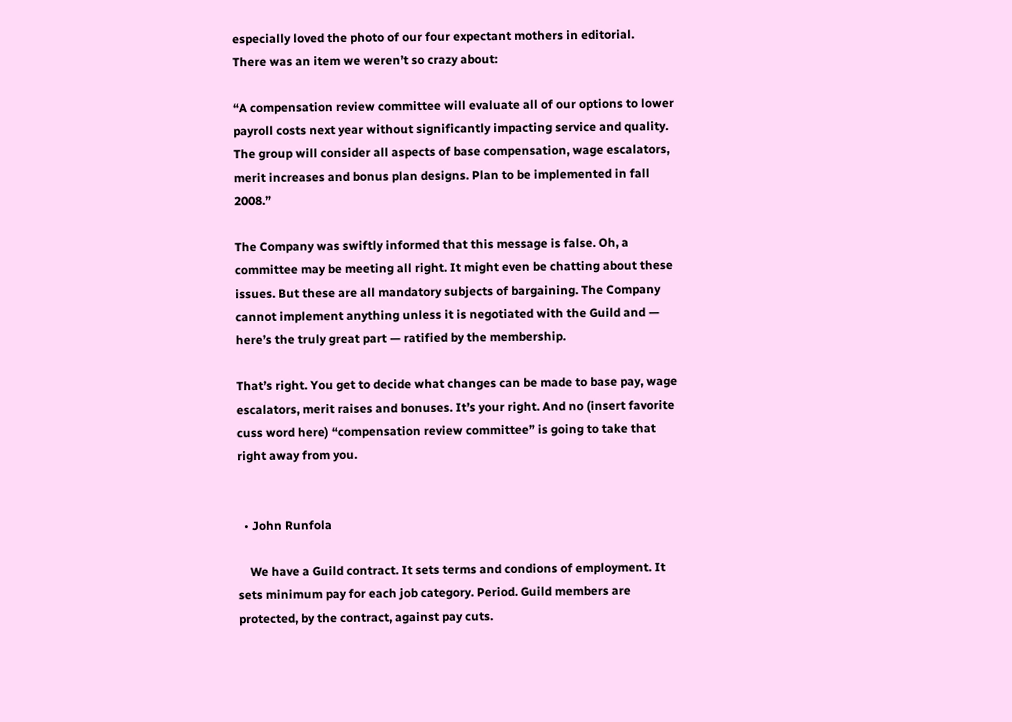especially loved the photo of our four expectant mothers in editorial.
There was an item we weren’t so crazy about:

“A compensation review committee will evaluate all of our options to lower payroll costs next year without significantly impacting service and quality. The group will consider all aspects of base compensation, wage escalators, merit increases and bonus plan designs. Plan to be implemented in fall 2008.”

The Company was swiftly informed that this message is false. Oh, a committee may be meeting all right. It might even be chatting about these issues. But these are all mandatory subjects of bargaining. The Company cannot implement anything unless it is negotiated with the Guild and — here’s the truly great part — ratified by the membership.

That’s right. You get to decide what changes can be made to base pay, wage escalators, merit raises and bonuses. It’s your right. And no (insert favorite cuss word here) “compensation review committee” is going to take that right away from you.


  • John Runfola

    We have a Guild contract. It sets terms and condions of employment. It sets minimum pay for each job category. Period. Guild members are protected, by the contract, against pay cuts.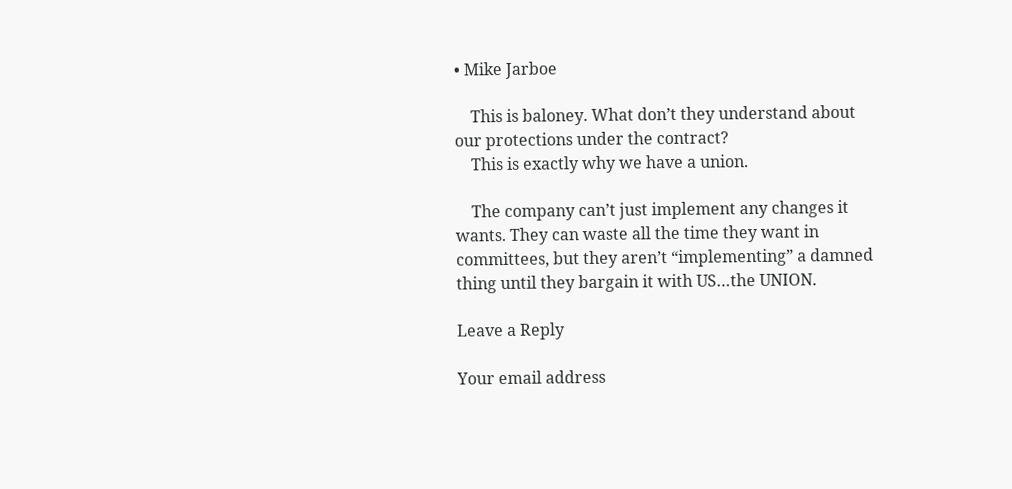• Mike Jarboe

    This is baloney. What don’t they understand about our protections under the contract?
    This is exactly why we have a union.

    The company can’t just implement any changes it wants. They can waste all the time they want in committees, but they aren’t “implementing” a damned thing until they bargain it with US…the UNION.

Leave a Reply

Your email address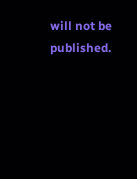will not be published.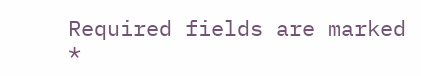Required fields are marked *